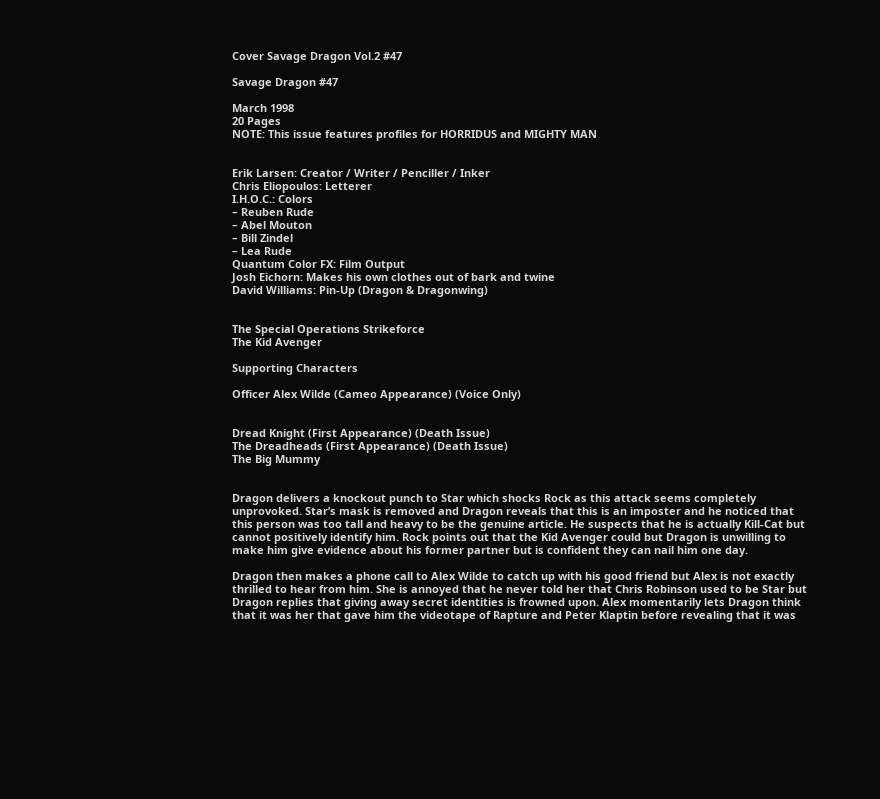Cover Savage Dragon Vol.2 #47

Savage Dragon #47

March 1998
20 Pages
NOTE: This issue features profiles for HORRIDUS and MIGHTY MAN


Erik Larsen: Creator / Writer / Penciller / Inker
Chris Eliopoulos: Letterer
I.H.O.C.: Colors
– Reuben Rude
– Abel Mouton
– Bill Zindel
– Lea Rude
Quantum Color FX: Film Output
Josh Eichorn: Makes his own clothes out of bark and twine
David Williams: Pin-Up (Dragon & Dragonwing)


The Special Operations Strikeforce
The Kid Avenger

Supporting Characters

Officer Alex Wilde (Cameo Appearance) (Voice Only)


Dread Knight (First Appearance) (Death Issue)
The Dreadheads (First Appearance) (Death Issue)
The Big Mummy


Dragon delivers a knockout punch to Star which shocks Rock as this attack seems completely unprovoked. Star’s mask is removed and Dragon reveals that this is an imposter and he noticed that this person was too tall and heavy to be the genuine article. He suspects that he is actually Kill-Cat but cannot positively identify him. Rock points out that the Kid Avenger could but Dragon is unwilling to make him give evidence about his former partner but is confident they can nail him one day.

Dragon then makes a phone call to Alex Wilde to catch up with his good friend but Alex is not exactly thrilled to hear from him. She is annoyed that he never told her that Chris Robinson used to be Star but Dragon replies that giving away secret identities is frowned upon. Alex momentarily lets Dragon think that it was her that gave him the videotape of Rapture and Peter Klaptin before revealing that it was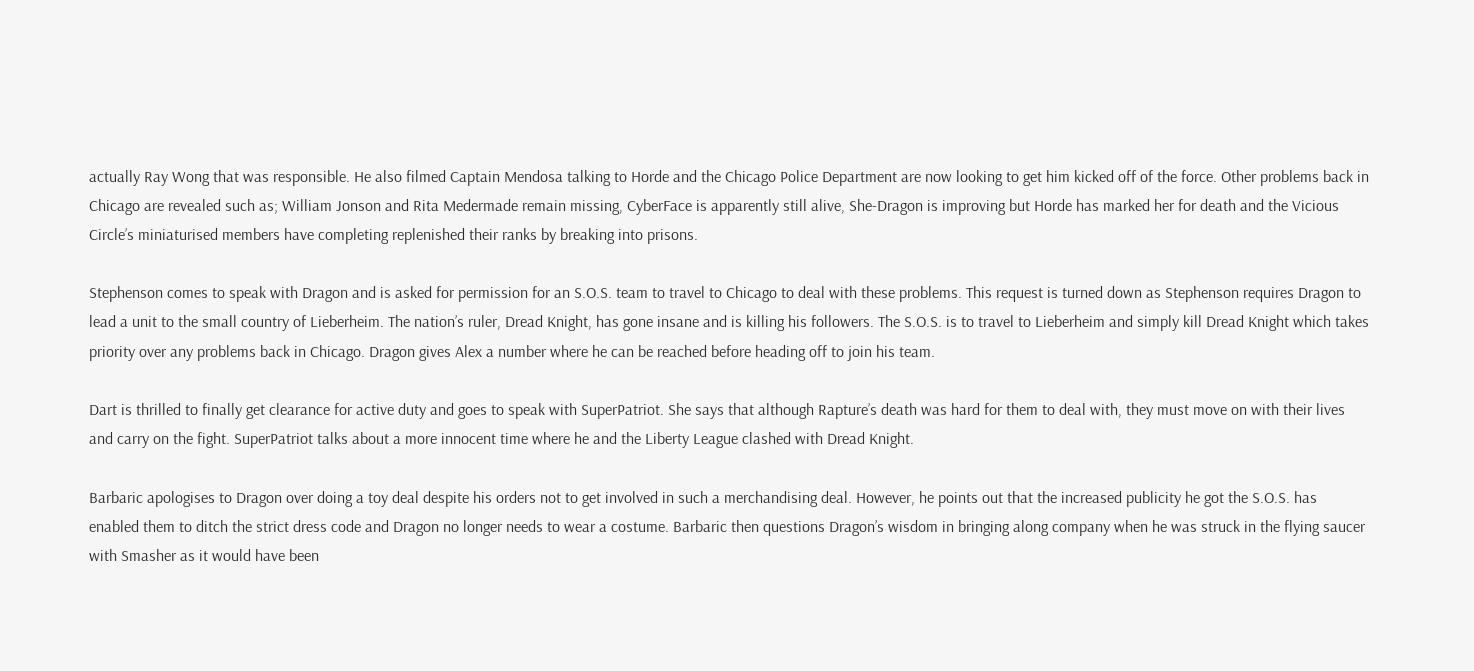actually Ray Wong that was responsible. He also filmed Captain Mendosa talking to Horde and the Chicago Police Department are now looking to get him kicked off of the force. Other problems back in Chicago are revealed such as; William Jonson and Rita Medermade remain missing, CyberFace is apparently still alive, She-Dragon is improving but Horde has marked her for death and the Vicious Circle’s miniaturised members have completing replenished their ranks by breaking into prisons.

Stephenson comes to speak with Dragon and is asked for permission for an S.O.S. team to travel to Chicago to deal with these problems. This request is turned down as Stephenson requires Dragon to lead a unit to the small country of Lieberheim. The nation’s ruler, Dread Knight, has gone insane and is killing his followers. The S.O.S. is to travel to Lieberheim and simply kill Dread Knight which takes priority over any problems back in Chicago. Dragon gives Alex a number where he can be reached before heading off to join his team.

Dart is thrilled to finally get clearance for active duty and goes to speak with SuperPatriot. She says that although Rapture’s death was hard for them to deal with, they must move on with their lives and carry on the fight. SuperPatriot talks about a more innocent time where he and the Liberty League clashed with Dread Knight.

Barbaric apologises to Dragon over doing a toy deal despite his orders not to get involved in such a merchandising deal. However, he points out that the increased publicity he got the S.O.S. has enabled them to ditch the strict dress code and Dragon no longer needs to wear a costume. Barbaric then questions Dragon’s wisdom in bringing along company when he was struck in the flying saucer with Smasher as it would have been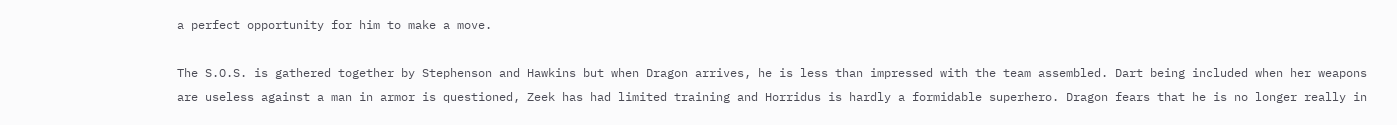a perfect opportunity for him to make a move.

The S.O.S. is gathered together by Stephenson and Hawkins but when Dragon arrives, he is less than impressed with the team assembled. Dart being included when her weapons are useless against a man in armor is questioned, Zeek has had limited training and Horridus is hardly a formidable superhero. Dragon fears that he is no longer really in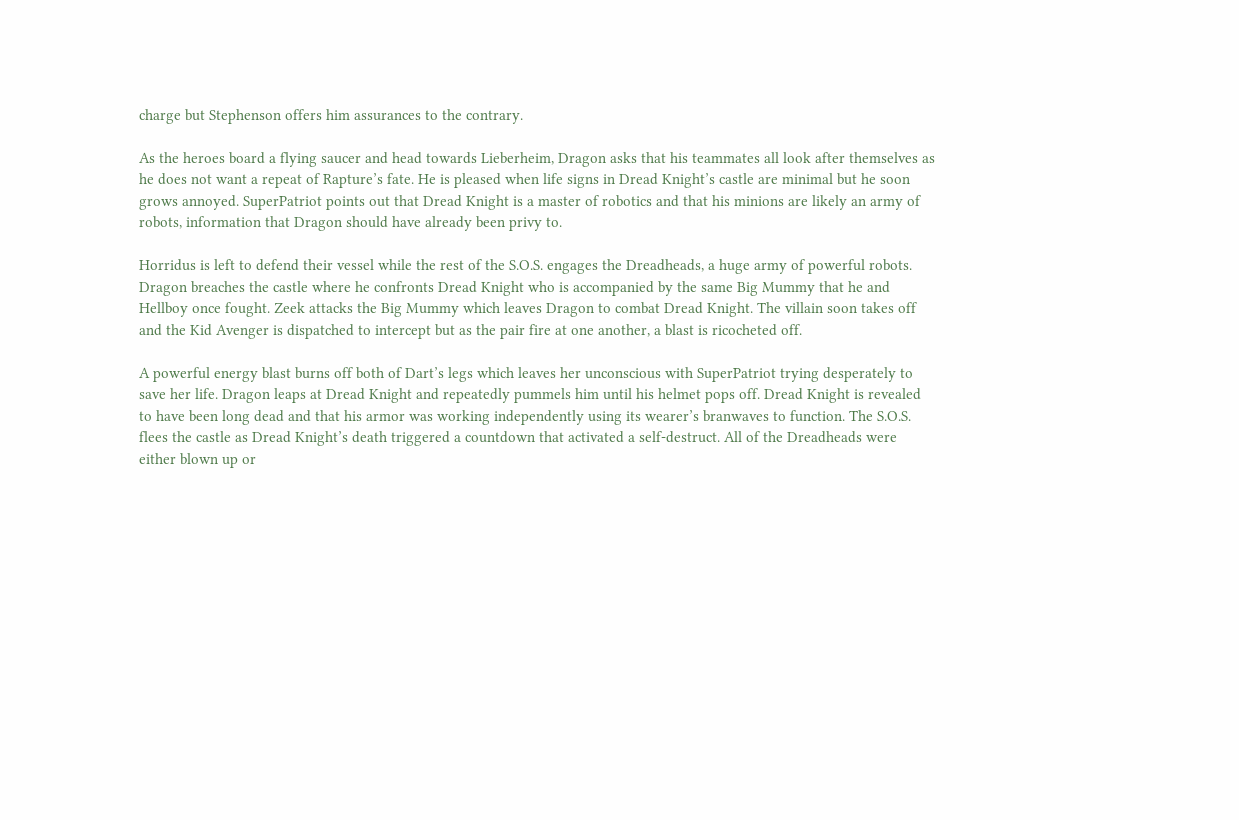charge but Stephenson offers him assurances to the contrary.

As the heroes board a flying saucer and head towards Lieberheim, Dragon asks that his teammates all look after themselves as he does not want a repeat of Rapture’s fate. He is pleased when life signs in Dread Knight’s castle are minimal but he soon grows annoyed. SuperPatriot points out that Dread Knight is a master of robotics and that his minions are likely an army of robots, information that Dragon should have already been privy to.

Horridus is left to defend their vessel while the rest of the S.O.S. engages the Dreadheads, a huge army of powerful robots. Dragon breaches the castle where he confronts Dread Knight who is accompanied by the same Big Mummy that he and Hellboy once fought. Zeek attacks the Big Mummy which leaves Dragon to combat Dread Knight. The villain soon takes off and the Kid Avenger is dispatched to intercept but as the pair fire at one another, a blast is ricocheted off.

A powerful energy blast burns off both of Dart’s legs which leaves her unconscious with SuperPatriot trying desperately to save her life. Dragon leaps at Dread Knight and repeatedly pummels him until his helmet pops off. Dread Knight is revealed to have been long dead and that his armor was working independently using its wearer’s branwaves to function. The S.O.S. flees the castle as Dread Knight’s death triggered a countdown that activated a self-destruct. All of the Dreadheads were either blown up or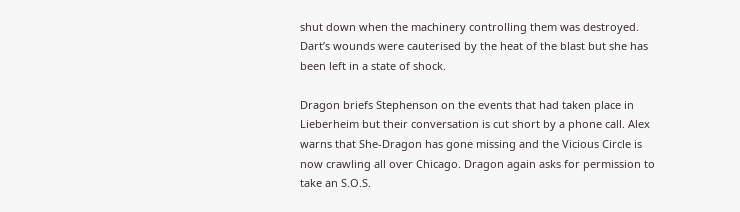shut down when the machinery controlling them was destroyed. Dart’s wounds were cauterised by the heat of the blast but she has been left in a state of shock.

Dragon briefs Stephenson on the events that had taken place in Lieberheim but their conversation is cut short by a phone call. Alex warns that She-Dragon has gone missing and the Vicious Circle is now crawling all over Chicago. Dragon again asks for permission to take an S.O.S.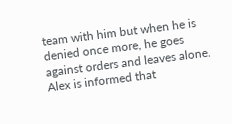team with him but when he is denied once more, he goes against orders and leaves alone. Alex is informed that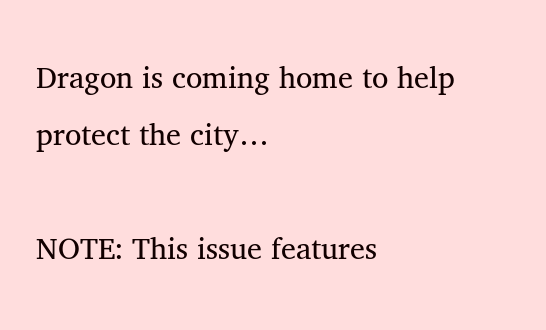Dragon is coming home to help protect the city…

NOTE: This issue features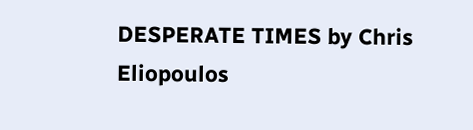DESPERATE TIMES by Chris Eliopoulos